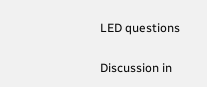LED questions

Discussion in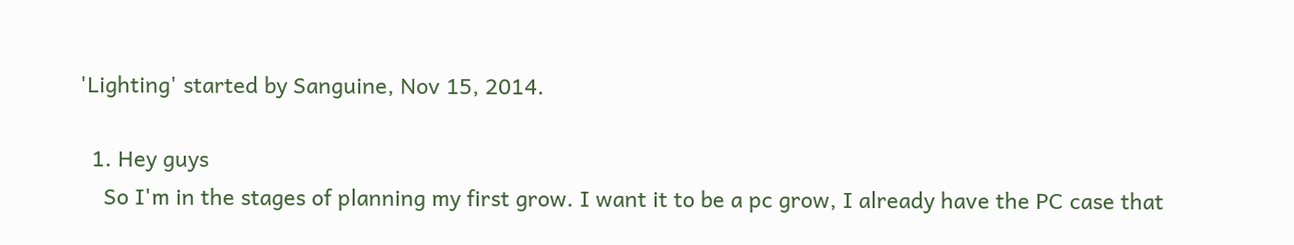'Lighting' started by Sanguine, Nov 15, 2014.

  1. Hey guys
    So I'm in the stages of planning my first grow. I want it to be a pc grow, I already have the PC case that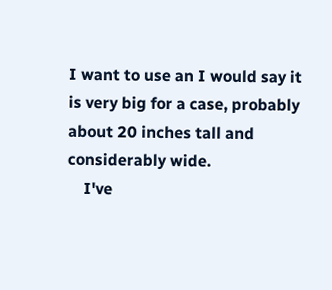I want to use an I would say it is very big for a case, probably about 20 inches tall and considerably wide.
    I've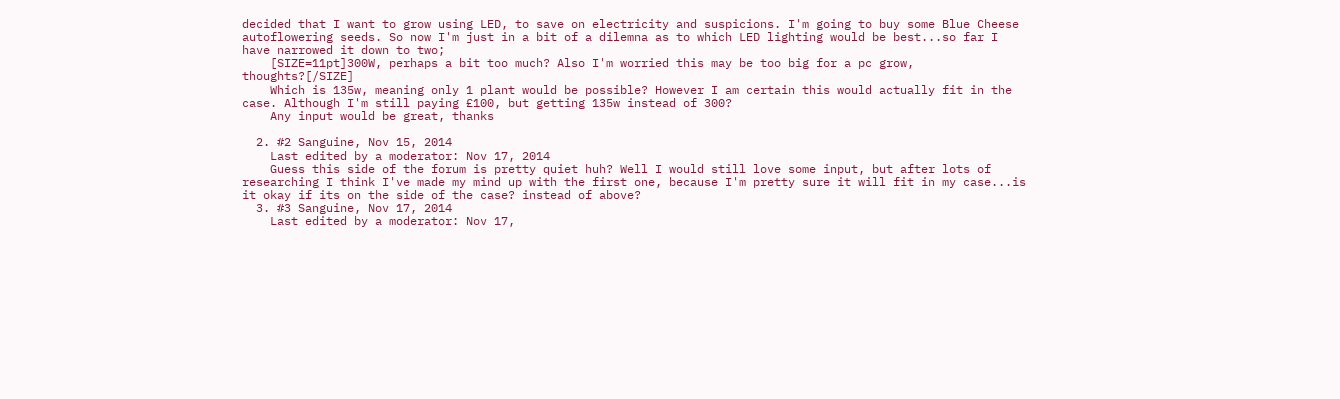decided that I want to grow using LED, to save on electricity and suspicions. I'm going to buy some Blue Cheese autoflowering seeds. So now I'm just in a bit of a dilemna as to which LED lighting would be best...so far I have narrowed it down to two;
    [SIZE=11pt]300W, perhaps a bit too much? Also I'm worried this may be too big for a pc grow, thoughts?[/SIZE]
    Which is 135w, meaning only 1 plant would be possible? However I am certain this would actually fit in the case. Although I'm still paying £100, but getting 135w instead of 300?
    Any input would be great, thanks

  2. #2 Sanguine, Nov 15, 2014
    Last edited by a moderator: Nov 17, 2014
    Guess this side of the forum is pretty quiet huh? Well I would still love some input, but after lots of researching I think I've made my mind up with the first one, because I'm pretty sure it will fit in my case...is it okay if its on the side of the case? instead of above?
  3. #3 Sanguine, Nov 17, 2014
    Last edited by a moderator: Nov 17,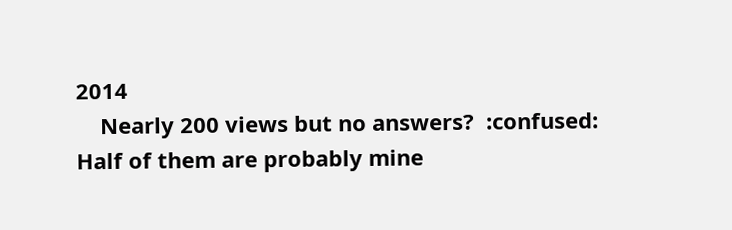2014
    Nearly 200 views but no answers?  :confused:  Half of them are probably mine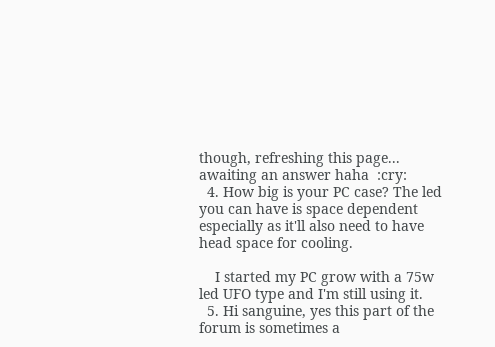though, refreshing this page... awaiting an answer haha  :cry:
  4. How big is your PC case? The led you can have is space dependent especially as it'll also need to have head space for cooling.

    I started my PC grow with a 75w led UFO type and I'm still using it.
  5. Hi sanguine, yes this part of the forum is sometimes a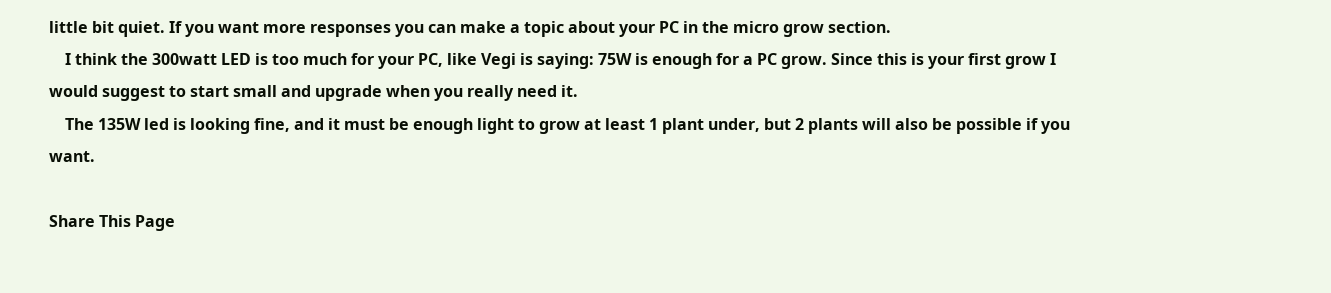little bit quiet. If you want more responses you can make a topic about your PC in the micro grow section.
    I think the 300watt LED is too much for your PC, like Vegi is saying: 75W is enough for a PC grow. Since this is your first grow I would suggest to start small and upgrade when you really need it.
    The 135W led is looking fine, and it must be enough light to grow at least 1 plant under, but 2 plants will also be possible if you want.

Share This Page